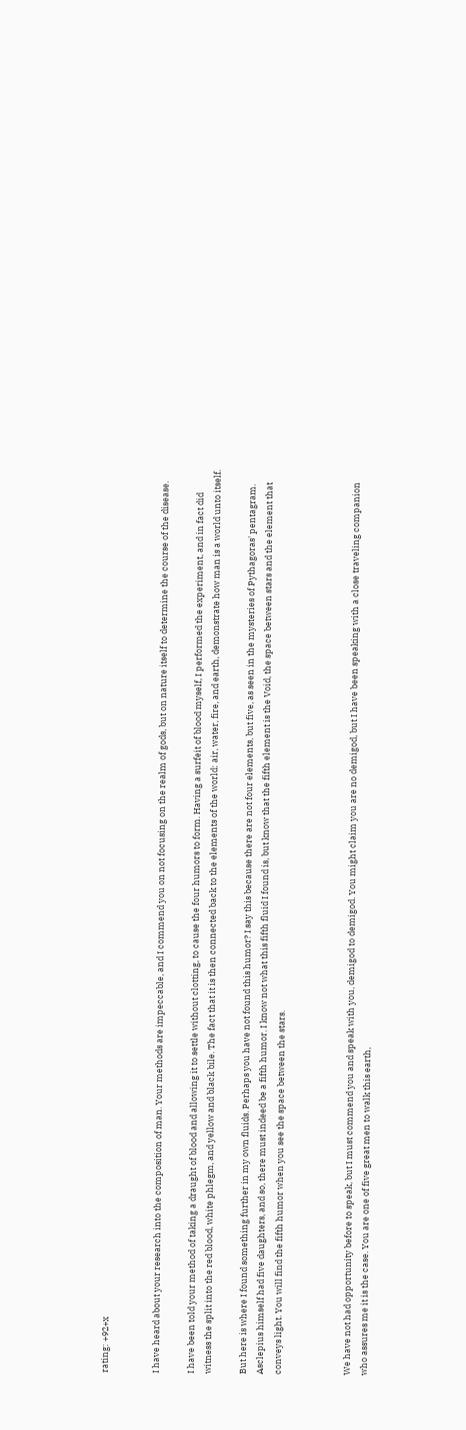rating: +92+x


I have heard about your research into the composition of man. Your methods are impeccable, and I commend you on not focusing on the realm of gods, but on nature itself to determine the course of the disease.

I have been told your method of taking a draught of blood and allowing it to settle without clotting, to cause the four humors to form. Having a surfeit of blood myself, I performed the experiment, and in fact did witness the split into the red blood, white phlegm, and yellow and black bile. The fact that it is then connected back to the elements of the world: air, water, fire, and earth, demonstrate how man is a world unto itself.

But here is where I found something further in my own fluids. Perhaps you have not found this humor? I say this because there are not four elements, but five, as seen in the mysteries of Pythagoras' pentagram. Asclepius himself had five daughters, and so, there must indeed be a fifth humor. I know not what this fifth fluid I found is, but know that the fifth element is the Void, the space between stars and the element that conveys light. You will find the fifth humor when you see the space between the stars.



We have not had opportunity before to speak, but I must commend you and speak with you, demigod to demigod. You might claim you are no demigod, but I have been speaking with a close traveling companion who assures me it is the case. You are one of five great men to walk this earth,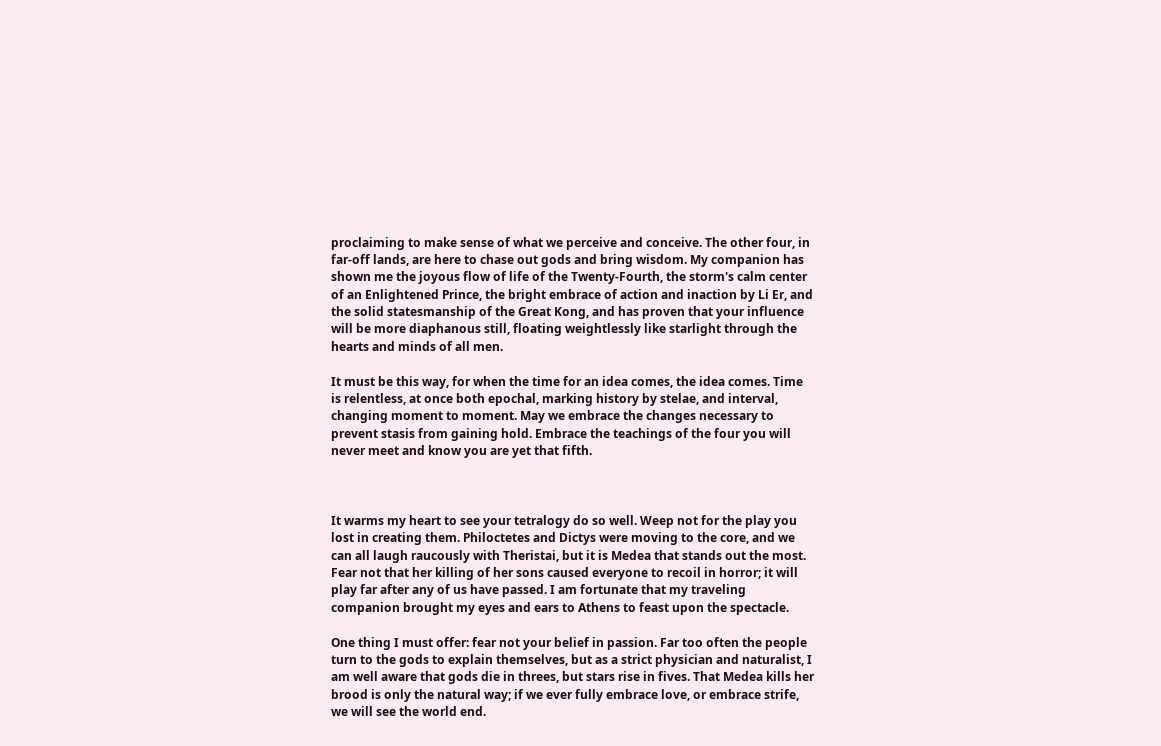proclaiming to make sense of what we perceive and conceive. The other four, in far-off lands, are here to chase out gods and bring wisdom. My companion has shown me the joyous flow of life of the Twenty-Fourth, the storm's calm center of an Enlightened Prince, the bright embrace of action and inaction by Li Er, and the solid statesmanship of the Great Kong, and has proven that your influence will be more diaphanous still, floating weightlessly like starlight through the hearts and minds of all men.

It must be this way, for when the time for an idea comes, the idea comes. Time is relentless, at once both epochal, marking history by stelae, and interval, changing moment to moment. May we embrace the changes necessary to prevent stasis from gaining hold. Embrace the teachings of the four you will never meet and know you are yet that fifth.



It warms my heart to see your tetralogy do so well. Weep not for the play you lost in creating them. Philoctetes and Dictys were moving to the core, and we can all laugh raucously with Theristai, but it is Medea that stands out the most. Fear not that her killing of her sons caused everyone to recoil in horror; it will play far after any of us have passed. I am fortunate that my traveling companion brought my eyes and ears to Athens to feast upon the spectacle.

One thing I must offer: fear not your belief in passion. Far too often the people turn to the gods to explain themselves, but as a strict physician and naturalist, I am well aware that gods die in threes, but stars rise in fives. That Medea kills her brood is only the natural way; if we ever fully embrace love, or embrace strife, we will see the world end.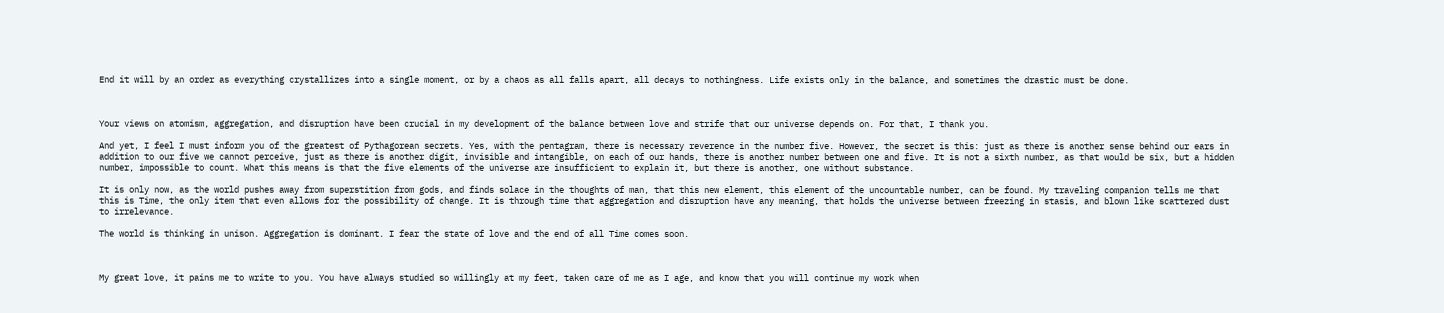End it will by an order as everything crystallizes into a single moment, or by a chaos as all falls apart, all decays to nothingness. Life exists only in the balance, and sometimes the drastic must be done.



Your views on atomism, aggregation, and disruption have been crucial in my development of the balance between love and strife that our universe depends on. For that, I thank you.

And yet, I feel I must inform you of the greatest of Pythagorean secrets. Yes, with the pentagram, there is necessary reverence in the number five. However, the secret is this: just as there is another sense behind our ears in addition to our five we cannot perceive, just as there is another digit, invisible and intangible, on each of our hands, there is another number between one and five. It is not a sixth number, as that would be six, but a hidden number, impossible to count. What this means is that the five elements of the universe are insufficient to explain it, but there is another, one without substance.

It is only now, as the world pushes away from superstition from gods, and finds solace in the thoughts of man, that this new element, this element of the uncountable number, can be found. My traveling companion tells me that this is Time, the only item that even allows for the possibility of change. It is through time that aggregation and disruption have any meaning, that holds the universe between freezing in stasis, and blown like scattered dust to irrelevance.

The world is thinking in unison. Aggregation is dominant. I fear the state of love and the end of all Time comes soon.



My great love, it pains me to write to you. You have always studied so willingly at my feet, taken care of me as I age, and know that you will continue my work when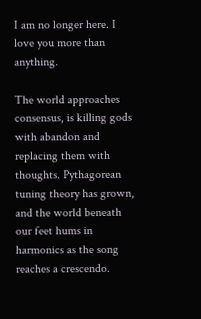I am no longer here. I love you more than anything.

The world approaches consensus, is killing gods with abandon and replacing them with thoughts. Pythagorean tuning theory has grown, and the world beneath our feet hums in harmonics as the song reaches a crescendo.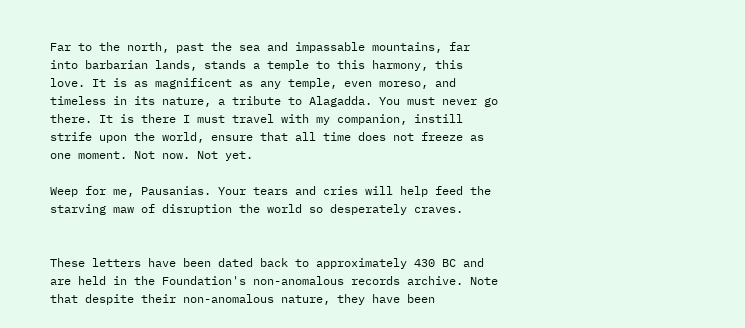Far to the north, past the sea and impassable mountains, far into barbarian lands, stands a temple to this harmony, this love. It is as magnificent as any temple, even moreso, and timeless in its nature, a tribute to Alagadda. You must never go there. It is there I must travel with my companion, instill strife upon the world, ensure that all time does not freeze as one moment. Not now. Not yet.

Weep for me, Pausanias. Your tears and cries will help feed the starving maw of disruption the world so desperately craves.


These letters have been dated back to approximately 430 BC and are held in the Foundation's non-anomalous records archive. Note that despite their non-anomalous nature, they have been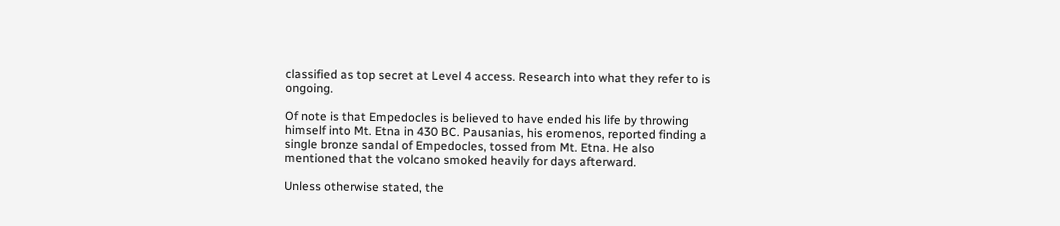classified as top secret at Level 4 access. Research into what they refer to is ongoing.

Of note is that Empedocles is believed to have ended his life by throwing himself into Mt. Etna in 430 BC. Pausanias, his eromenos, reported finding a single bronze sandal of Empedocles, tossed from Mt. Etna. He also mentioned that the volcano smoked heavily for days afterward.

Unless otherwise stated, the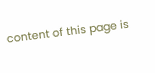content of this page is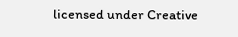licensed under Creative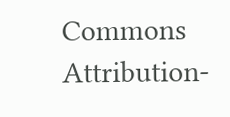Commons Attribution-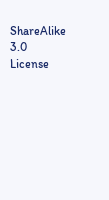ShareAlike 3.0 License